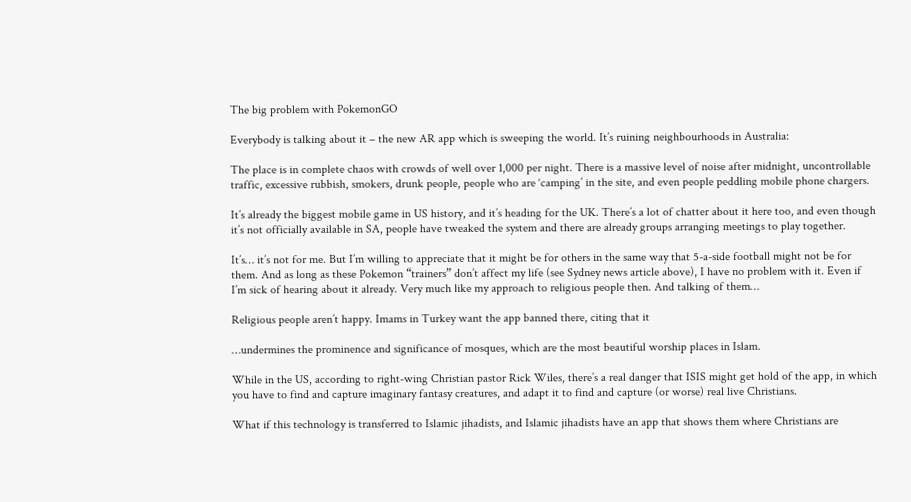The big problem with PokemonGO

Everybody is talking about it – the new AR app which is sweeping the world. It’s ruining neighbourhoods in Australia:

The place is in complete chaos with crowds of well over 1,000 per night. There is a massive level of noise after midnight, uncontrollable traffic, excessive rubbish, smokers, drunk people, people who are ‘camping’ in the site, and even people peddling mobile phone chargers.

It’s already the biggest mobile game in US history, and it’s heading for the UK. There’s a lot of chatter about it here too, and even though it’s not officially available in SA, people have tweaked the system and there are already groups arranging meetings to play together.

It’s… it’s not for me. But I’m willing to appreciate that it might be for others in the same way that 5-a-side football might not be for them. And as long as these Pokemon “trainers” don’t affect my life (see Sydney news article above), I have no problem with it. Even if I’m sick of hearing about it already. Very much like my approach to religious people then. And talking of them…

Religious people aren’t happy. Imams in Turkey want the app banned there, citing that it

…undermines the prominence and significance of mosques, which are the most beautiful worship places in Islam.

While in the US, according to right-wing Christian pastor Rick Wiles, there’s a real danger that ISIS might get hold of the app, in which you have to find and capture imaginary fantasy creatures, and adapt it to find and capture (or worse) real live Christians.

What if this technology is transferred to Islamic jihadists, and Islamic jihadists have an app that shows them where Christians are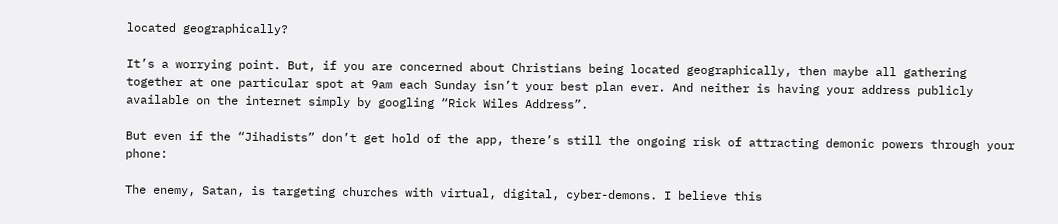located geographically?

It’s a worrying point. But, if you are concerned about Christians being located geographically, then maybe all gathering together at one particular spot at 9am each Sunday isn’t your best plan ever. And neither is having your address publicly available on the internet simply by googling “Rick Wiles Address”.

But even if the “Jihadists” don’t get hold of the app, there’s still the ongoing risk of attracting demonic powers through your phone:

The enemy, Satan, is targeting churches with virtual, digital, cyber-demons. I believe this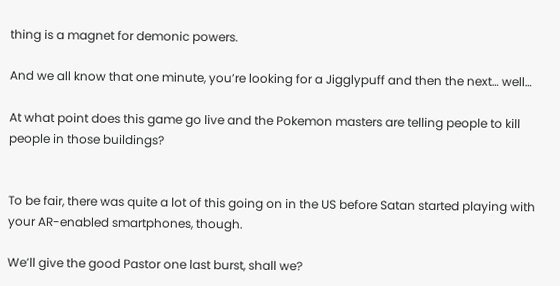thing is a magnet for demonic powers.

And we all know that one minute, you’re looking for a Jigglypuff and then the next… well…

At what point does this game go live and the Pokemon masters are telling people to kill people in those buildings?


To be fair, there was quite a lot of this going on in the US before Satan started playing with your AR-enabled smartphones, though.

We’ll give the good Pastor one last burst, shall we?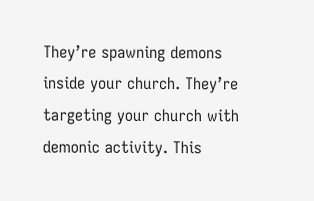They’re spawning demons inside your church. They’re targeting your church with demonic activity. This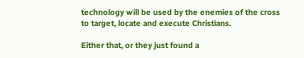technology will be used by the enemies of the cross to target, locate and execute Christians.

Either that, or they just found a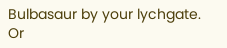Bulbasaur by your lychgate.
Or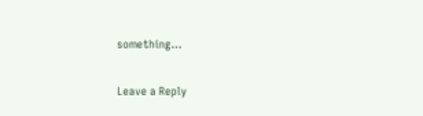something…

Leave a Reply